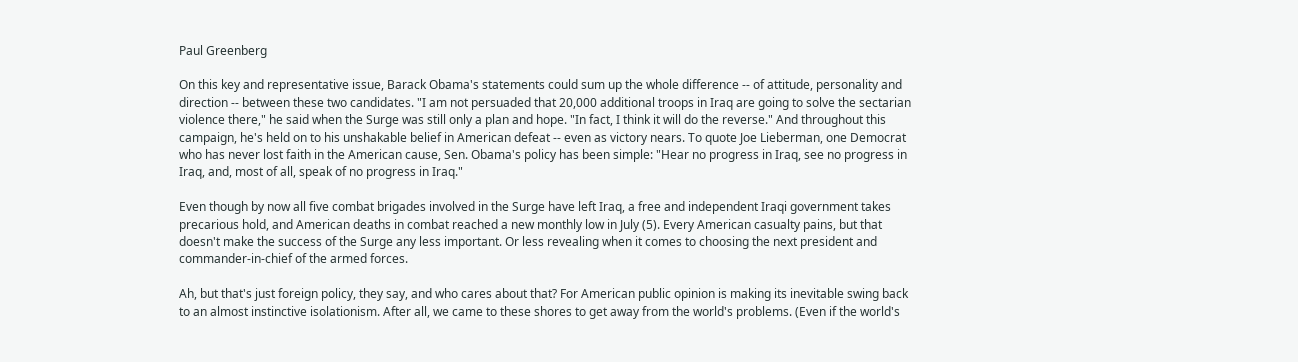Paul Greenberg

On this key and representative issue, Barack Obama's statements could sum up the whole difference -- of attitude, personality and direction -- between these two candidates. "I am not persuaded that 20,000 additional troops in Iraq are going to solve the sectarian violence there," he said when the Surge was still only a plan and hope. "In fact, I think it will do the reverse." And throughout this campaign, he's held on to his unshakable belief in American defeat -- even as victory nears. To quote Joe Lieberman, one Democrat who has never lost faith in the American cause, Sen. Obama's policy has been simple: "Hear no progress in Iraq, see no progress in Iraq, and, most of all, speak of no progress in Iraq."

Even though by now all five combat brigades involved in the Surge have left Iraq, a free and independent Iraqi government takes precarious hold, and American deaths in combat reached a new monthly low in July (5). Every American casualty pains, but that doesn't make the success of the Surge any less important. Or less revealing when it comes to choosing the next president and commander-in-chief of the armed forces.

Ah, but that's just foreign policy, they say, and who cares about that? For American public opinion is making its inevitable swing back to an almost instinctive isolationism. After all, we came to these shores to get away from the world's problems. (Even if the world's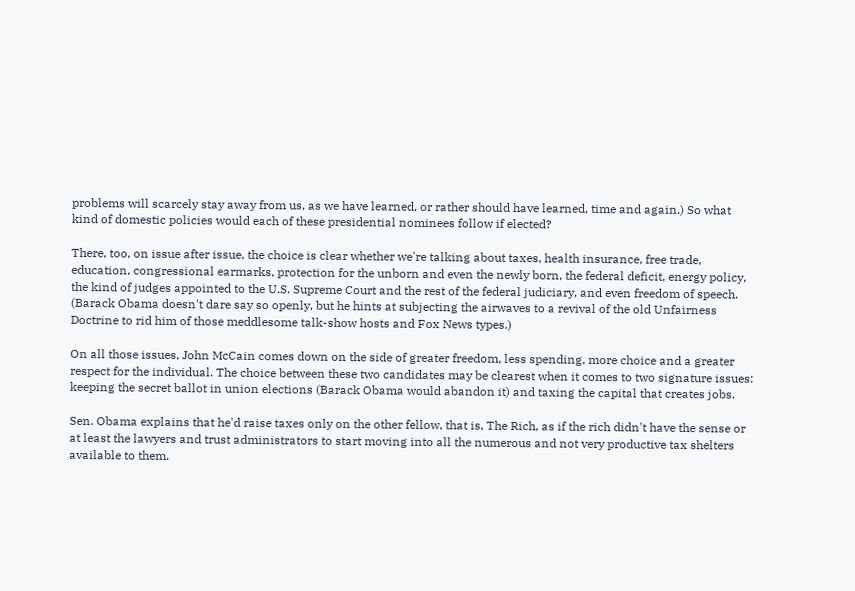problems will scarcely stay away from us, as we have learned, or rather should have learned, time and again.) So what kind of domestic policies would each of these presidential nominees follow if elected?

There, too, on issue after issue, the choice is clear whether we're talking about taxes, health insurance, free trade, education, congressional earmarks, protection for the unborn and even the newly born, the federal deficit, energy policy, the kind of judges appointed to the U.S. Supreme Court and the rest of the federal judiciary, and even freedom of speech. (Barack Obama doesn't dare say so openly, but he hints at subjecting the airwaves to a revival of the old Unfairness Doctrine to rid him of those meddlesome talk-show hosts and Fox News types.)

On all those issues, John McCain comes down on the side of greater freedom, less spending, more choice and a greater respect for the individual. The choice between these two candidates may be clearest when it comes to two signature issues: keeping the secret ballot in union elections (Barack Obama would abandon it) and taxing the capital that creates jobs.

Sen. Obama explains that he'd raise taxes only on the other fellow, that is, The Rich, as if the rich didn't have the sense or at least the lawyers and trust administrators to start moving into all the numerous and not very productive tax shelters available to them.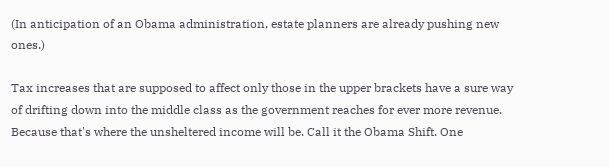(In anticipation of an Obama administration, estate planners are already pushing new ones.)

Tax increases that are supposed to affect only those in the upper brackets have a sure way of drifting down into the middle class as the government reaches for ever more revenue. Because that's where the unsheltered income will be. Call it the Obama Shift. One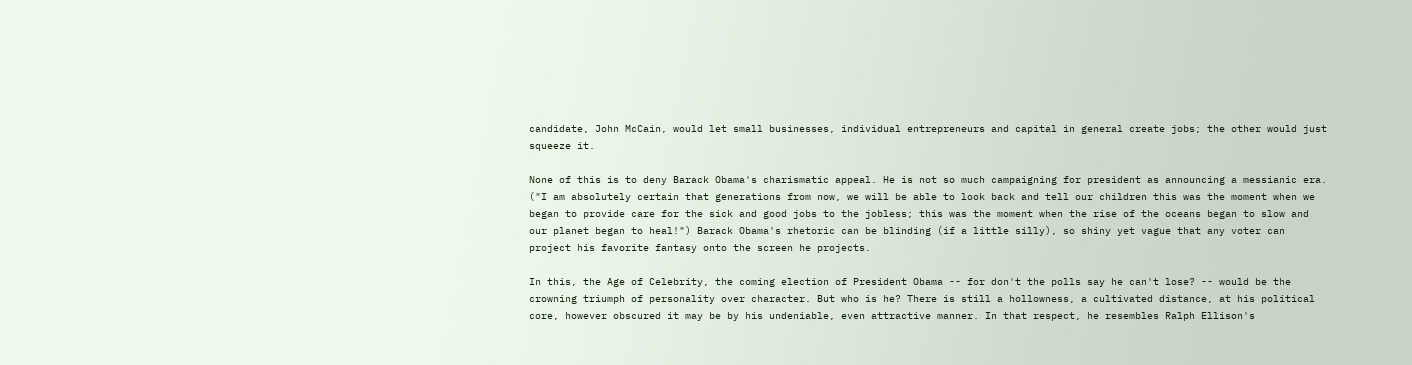candidate, John McCain, would let small businesses, individual entrepreneurs and capital in general create jobs; the other would just squeeze it.

None of this is to deny Barack Obama's charismatic appeal. He is not so much campaigning for president as announcing a messianic era. ("I am absolutely certain that generations from now, we will be able to look back and tell our children this was the moment when we began to provide care for the sick and good jobs to the jobless; this was the moment when the rise of the oceans began to slow and our planet began to heal!") Barack Obama's rhetoric can be blinding (if a little silly), so shiny yet vague that any voter can project his favorite fantasy onto the screen he projects.

In this, the Age of Celebrity, the coming election of President Obama -- for don't the polls say he can't lose? -- would be the crowning triumph of personality over character. But who is he? There is still a hollowness, a cultivated distance, at his political core, however obscured it may be by his undeniable, even attractive manner. In that respect, he resembles Ralph Ellison's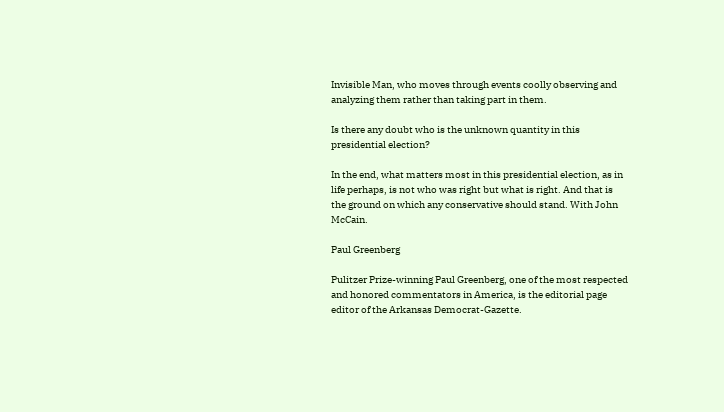Invisible Man, who moves through events coolly observing and analyzing them rather than taking part in them.

Is there any doubt who is the unknown quantity in this presidential election?

In the end, what matters most in this presidential election, as in life perhaps, is not who was right but what is right. And that is the ground on which any conservative should stand. With John McCain.

Paul Greenberg

Pulitzer Prize-winning Paul Greenberg, one of the most respected and honored commentators in America, is the editorial page editor of the Arkansas Democrat-Gazette.